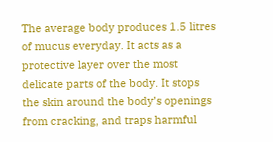The average body produces 1.5 litres of mucus everyday. It acts as a protective layer over the most delicate parts of the body. It stops the skin around the body’s openings from cracking, and traps harmful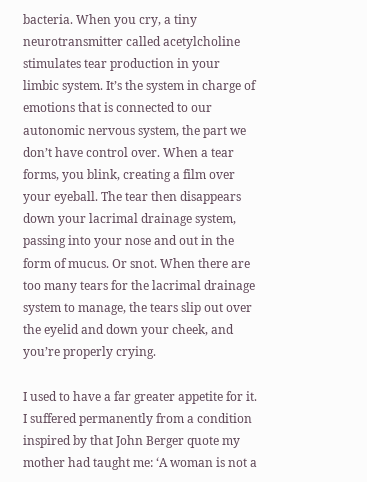bacteria. When you cry, a tiny neurotransmitter called acetylcholine stimulates tear production in your limbic system. It’s the system in charge of emotions that is connected to our autonomic nervous system, the part we don’t have control over. When a tear forms, you blink, creating a film over your eyeball. The tear then disappears down your lacrimal drainage system, passing into your nose and out in the form of mucus. Or snot. When there are too many tears for the lacrimal drainage system to manage, the tears slip out over the eyelid and down your cheek, and you’re properly crying.

I used to have a far greater appetite for it. I suffered permanently from a condition inspired by that John Berger quote my mother had taught me: ‘A woman is not a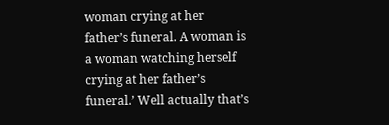woman crying at her father’s funeral. A woman is a woman watching herself crying at her father’s funeral.’ Well actually that’s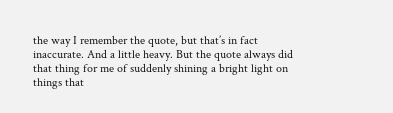the way I remember the quote, but that’s in fact inaccurate. And a little heavy. But the quote always did that thing for me of suddenly shining a bright light on things that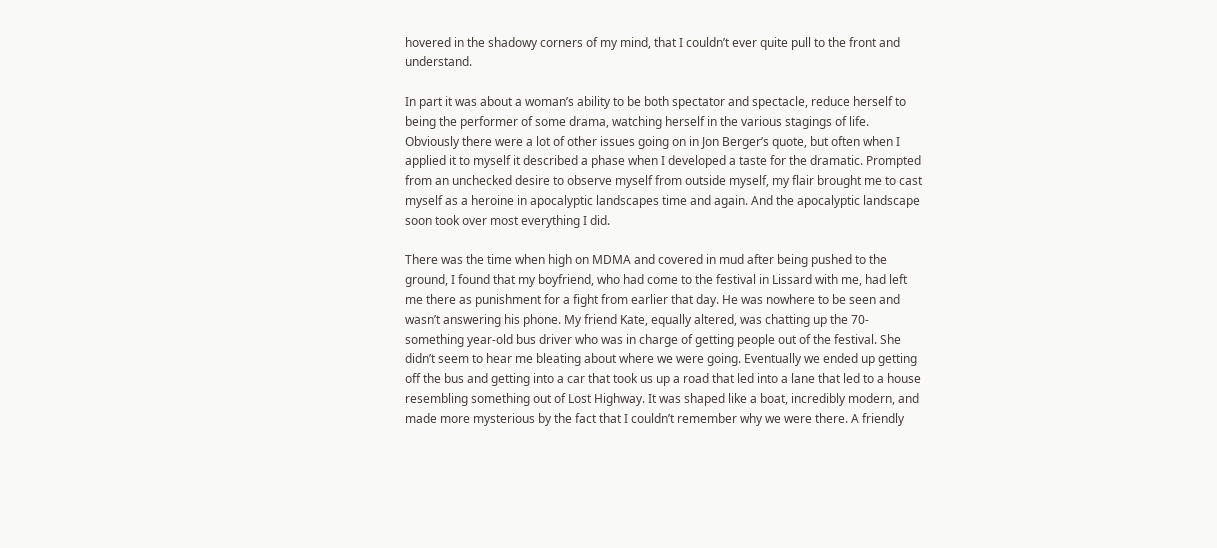hovered in the shadowy corners of my mind, that I couldn’t ever quite pull to the front and understand.

In part it was about a woman’s ability to be both spectator and spectacle, reduce herself to being the performer of some drama, watching herself in the various stagings of life. Obviously there were a lot of other issues going on in Jon Berger’s quote, but often when I applied it to myself it described a phase when I developed a taste for the dramatic. Prompted from an unchecked desire to observe myself from outside myself, my flair brought me to cast myself as a heroine in apocalyptic landscapes time and again. And the apocalyptic landscape soon took over most everything I did.

There was the time when high on MDMA and covered in mud after being pushed to the ground, I found that my boyfriend, who had come to the festival in Lissard with me, had left me there as punishment for a fight from earlier that day. He was nowhere to be seen and wasn’t answering his phone. My friend Kate, equally altered, was chatting up the 70-something year-old bus driver who was in charge of getting people out of the festival. She didn’t seem to hear me bleating about where we were going. Eventually we ended up getting off the bus and getting into a car that took us up a road that led into a lane that led to a house resembling something out of Lost Highway. It was shaped like a boat, incredibly modern, and made more mysterious by the fact that I couldn’t remember why we were there. A friendly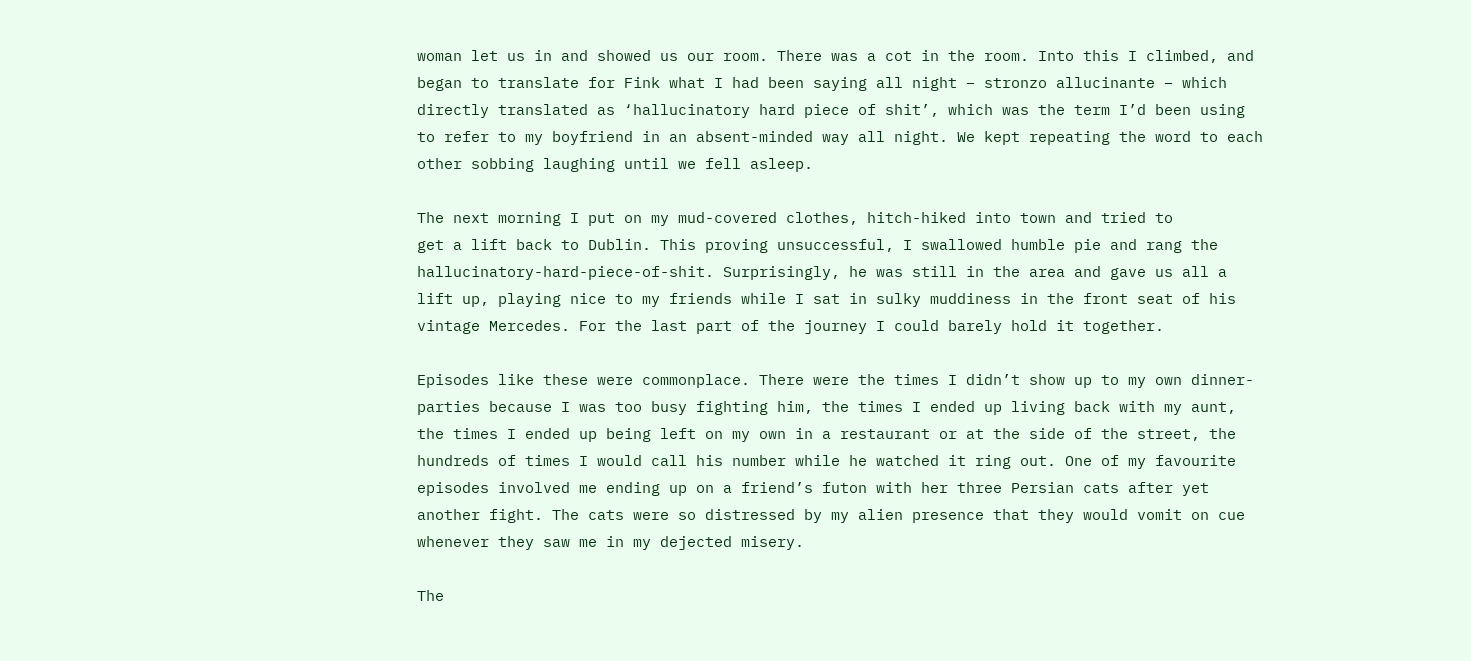woman let us in and showed us our room. There was a cot in the room. Into this I climbed, and began to translate for Fink what I had been saying all night – stronzo allucinante – which directly translated as ‘hallucinatory hard piece of shit’, which was the term I’d been using to refer to my boyfriend in an absent-minded way all night. We kept repeating the word to each other sobbing laughing until we fell asleep.

The next morning I put on my mud-covered clothes, hitch-hiked into town and tried to
get a lift back to Dublin. This proving unsuccessful, I swallowed humble pie and rang the hallucinatory-hard-piece-of-shit. Surprisingly, he was still in the area and gave us all a lift up, playing nice to my friends while I sat in sulky muddiness in the front seat of his vintage Mercedes. For the last part of the journey I could barely hold it together.

Episodes like these were commonplace. There were the times I didn’t show up to my own dinner-parties because I was too busy fighting him, the times I ended up living back with my aunt, the times I ended up being left on my own in a restaurant or at the side of the street, the hundreds of times I would call his number while he watched it ring out. One of my favourite episodes involved me ending up on a friend’s futon with her three Persian cats after yet another fight. The cats were so distressed by my alien presence that they would vomit on cue whenever they saw me in my dejected misery.

The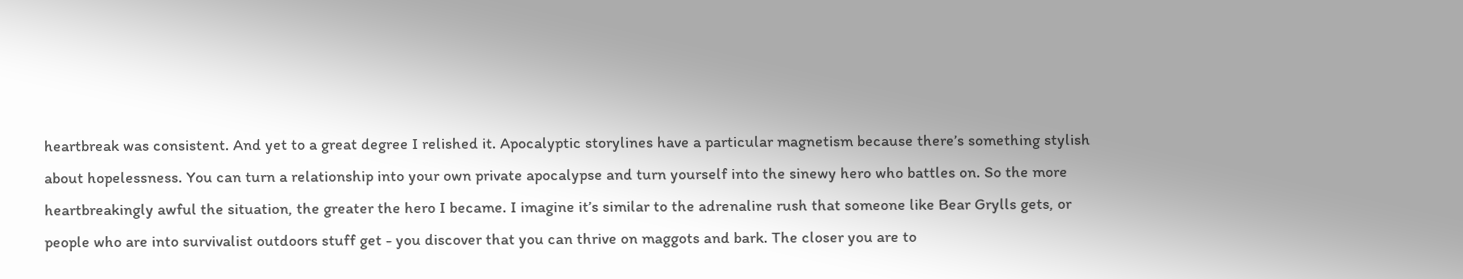heartbreak was consistent. And yet to a great degree I relished it. Apocalyptic storylines have a particular magnetism because there’s something stylish about hopelessness. You can turn a relationship into your own private apocalypse and turn yourself into the sinewy hero who battles on. So the more heartbreakingly awful the situation, the greater the hero I became. I imagine it’s similar to the adrenaline rush that someone like Bear Grylls gets, or people who are into survivalist outdoors stuff get - you discover that you can thrive on maggots and bark. The closer you are to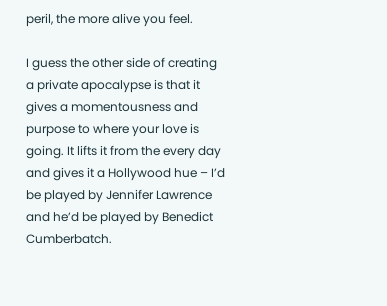peril, the more alive you feel.

I guess the other side of creating a private apocalypse is that it gives a momentousness and purpose to where your love is going. It lifts it from the every day and gives it a Hollywood hue – I’d be played by Jennifer Lawrence and he’d be played by Benedict Cumberbatch.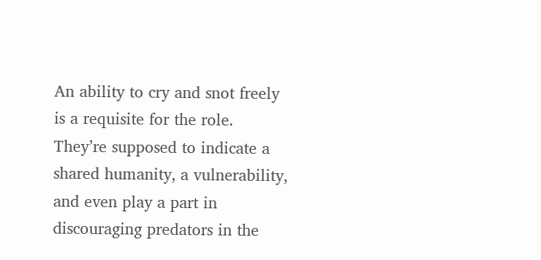An ability to cry and snot freely is a requisite for the role. They’re supposed to indicate a shared humanity, a vulnerability, and even play a part in discouraging predators in the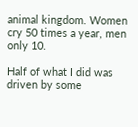animal kingdom. Women cry 50 times a year, men only 10.

Half of what I did was driven by some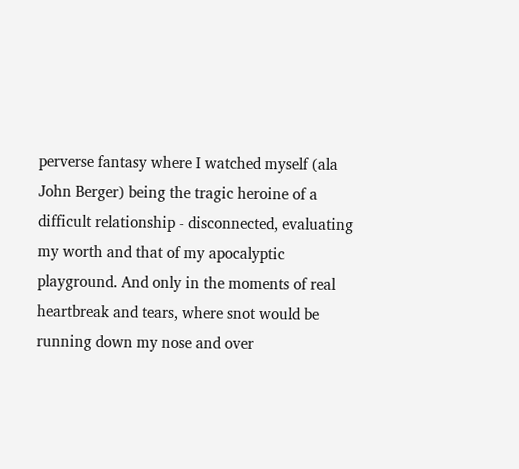perverse fantasy where I watched myself (ala John Berger) being the tragic heroine of a difficult relationship - disconnected, evaluating my worth and that of my apocalyptic playground. And only in the moments of real heartbreak and tears, where snot would be running down my nose and over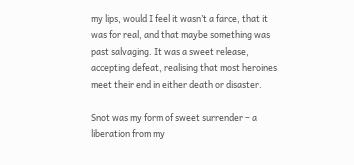my lips, would I feel it wasn’t a farce, that it was for real, and that maybe something was past salvaging. It was a sweet release, accepting defeat, realising that most heroines meet their end in either death or disaster.

Snot was my form of sweet surrender – a liberation from my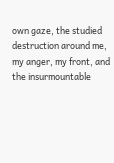own gaze, the studied destruction around me, my anger, my front, and the insurmountable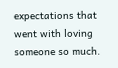expectations that went with loving someone so much.